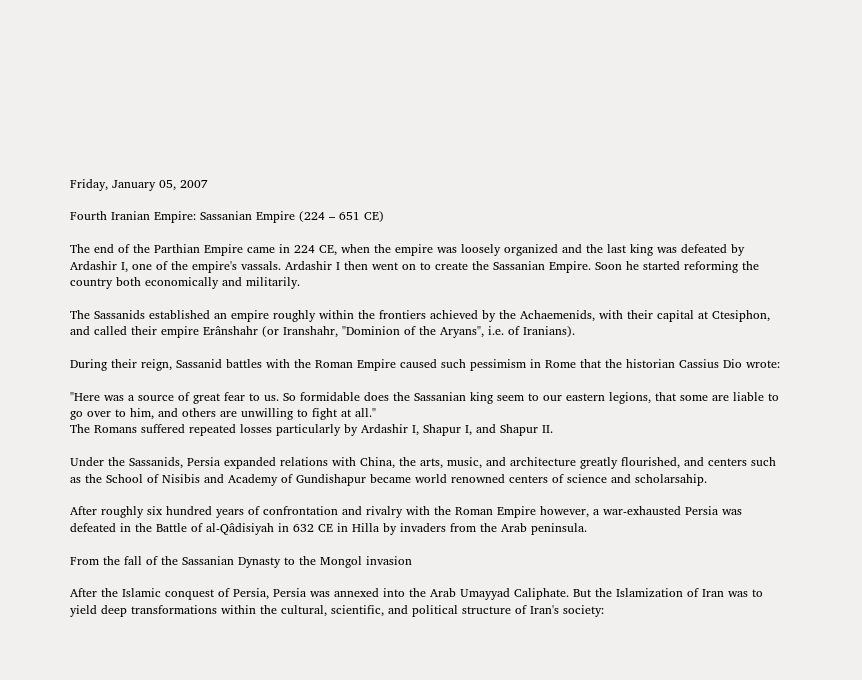Friday, January 05, 2007

Fourth Iranian Empire: Sassanian Empire (224 – 651 CE)

The end of the Parthian Empire came in 224 CE, when the empire was loosely organized and the last king was defeated by Ardashir I, one of the empire's vassals. Ardashir I then went on to create the Sassanian Empire. Soon he started reforming the country both economically and militarily.

The Sassanids established an empire roughly within the frontiers achieved by the Achaemenids, with their capital at Ctesiphon, and called their empire Erânshahr (or Iranshahr, "Dominion of the Aryans", i.e. of Iranians).

During their reign, Sassanid battles with the Roman Empire caused such pessimism in Rome that the historian Cassius Dio wrote:

"Here was a source of great fear to us. So formidable does the Sassanian king seem to our eastern legions, that some are liable to go over to him, and others are unwilling to fight at all."
The Romans suffered repeated losses particularly by Ardashir I, Shapur I, and Shapur II.

Under the Sassanids, Persia expanded relations with China, the arts, music, and architecture greatly flourished, and centers such as the School of Nisibis and Academy of Gundishapur became world renowned centers of science and scholarsahip.

After roughly six hundred years of confrontation and rivalry with the Roman Empire however, a war-exhausted Persia was defeated in the Battle of al-Qâdisiyah in 632 CE in Hilla by invaders from the Arab peninsula.

From the fall of the Sassanian Dynasty to the Mongol invasion

After the Islamic conquest of Persia, Persia was annexed into the Arab Umayyad Caliphate. But the Islamization of Iran was to yield deep transformations within the cultural, scientific, and political structure of Iran's society: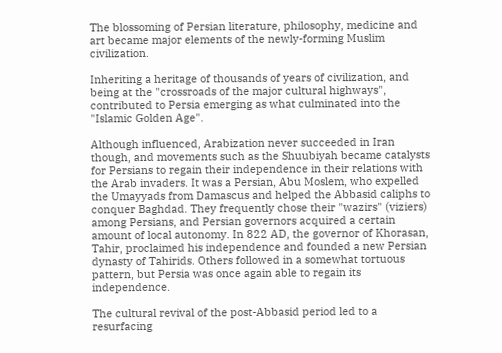The blossoming of Persian literature, philosophy, medicine and art became major elements of the newly-forming Muslim civilization.

Inheriting a heritage of thousands of years of civilization, and being at the "crossroads of the major cultural highways", contributed to Persia emerging as what culminated into the "Islamic Golden Age".

Although influenced, Arabization never succeeded in Iran though, and movements such as the Shuubiyah became catalysts for Persians to regain their independence in their relations with the Arab invaders. It was a Persian, Abu Moslem, who expelled the Umayyads from Damascus and helped the Abbasid caliphs to conquer Baghdad. They frequently chose their "wazirs" (viziers) among Persians, and Persian governors acquired a certain amount of local autonomy. In 822 AD, the governor of Khorasan, Tahir, proclaimed his independence and founded a new Persian dynasty of Tahirids. Others followed in a somewhat tortuous pattern, but Persia was once again able to regain its independence.

The cultural revival of the post-Abbasid period led to a resurfacing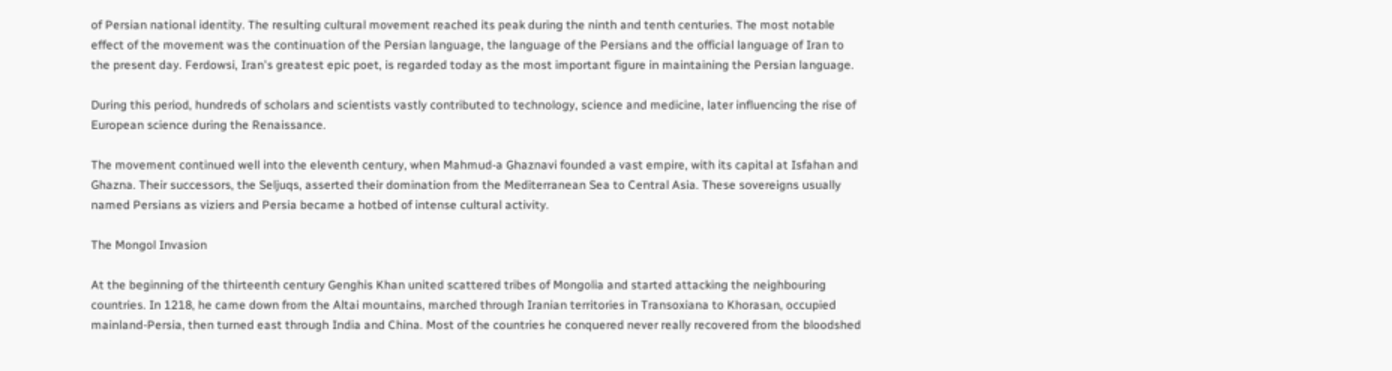of Persian national identity. The resulting cultural movement reached its peak during the ninth and tenth centuries. The most notable effect of the movement was the continuation of the Persian language, the language of the Persians and the official language of Iran to the present day. Ferdowsi, Iran's greatest epic poet, is regarded today as the most important figure in maintaining the Persian language.

During this period, hundreds of scholars and scientists vastly contributed to technology, science and medicine, later influencing the rise of European science during the Renaissance.

The movement continued well into the eleventh century, when Mahmud-a Ghaznavi founded a vast empire, with its capital at Isfahan and Ghazna. Their successors, the Seljuqs, asserted their domination from the Mediterranean Sea to Central Asia. These sovereigns usually named Persians as viziers and Persia became a hotbed of intense cultural activity.

The Mongol Invasion

At the beginning of the thirteenth century Genghis Khan united scattered tribes of Mongolia and started attacking the neighbouring countries. In 1218, he came down from the Altai mountains, marched through Iranian territories in Transoxiana to Khorasan, occupied mainland-Persia, then turned east through India and China. Most of the countries he conquered never really recovered from the bloodshed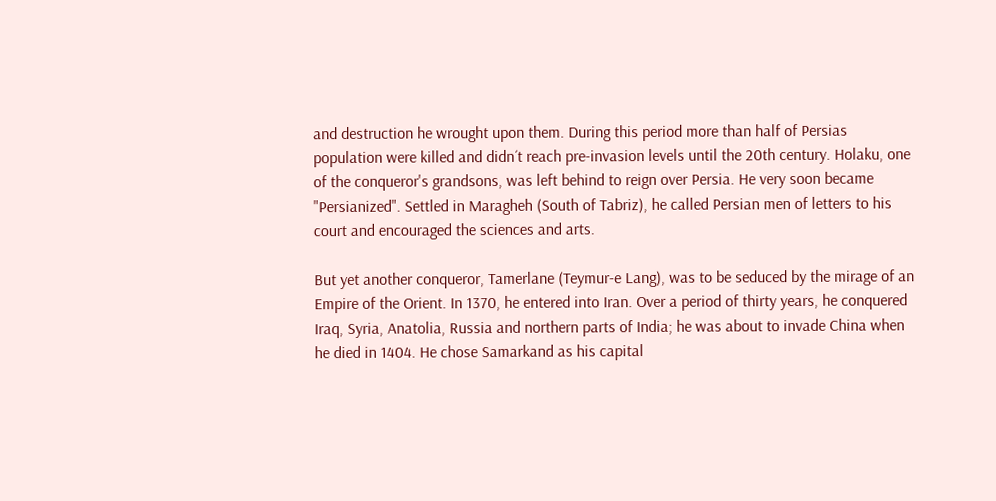and destruction he wrought upon them. During this period more than half of Persias population were killed and didn´t reach pre-invasion levels until the 20th century. Holaku, one of the conqueror's grandsons, was left behind to reign over Persia. He very soon became "Persianized". Settled in Maragheh (South of Tabriz), he called Persian men of letters to his court and encouraged the sciences and arts.

But yet another conqueror, Tamerlane (Teymur-e Lang), was to be seduced by the mirage of an Empire of the Orient. In 1370, he entered into Iran. Over a period of thirty years, he conquered Iraq, Syria, Anatolia, Russia and northern parts of India; he was about to invade China when he died in 1404. He chose Samarkand as his capital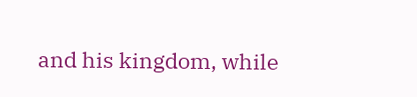and his kingdom, while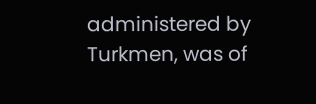administered by Turkmen, was of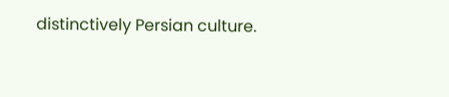distinctively Persian culture.